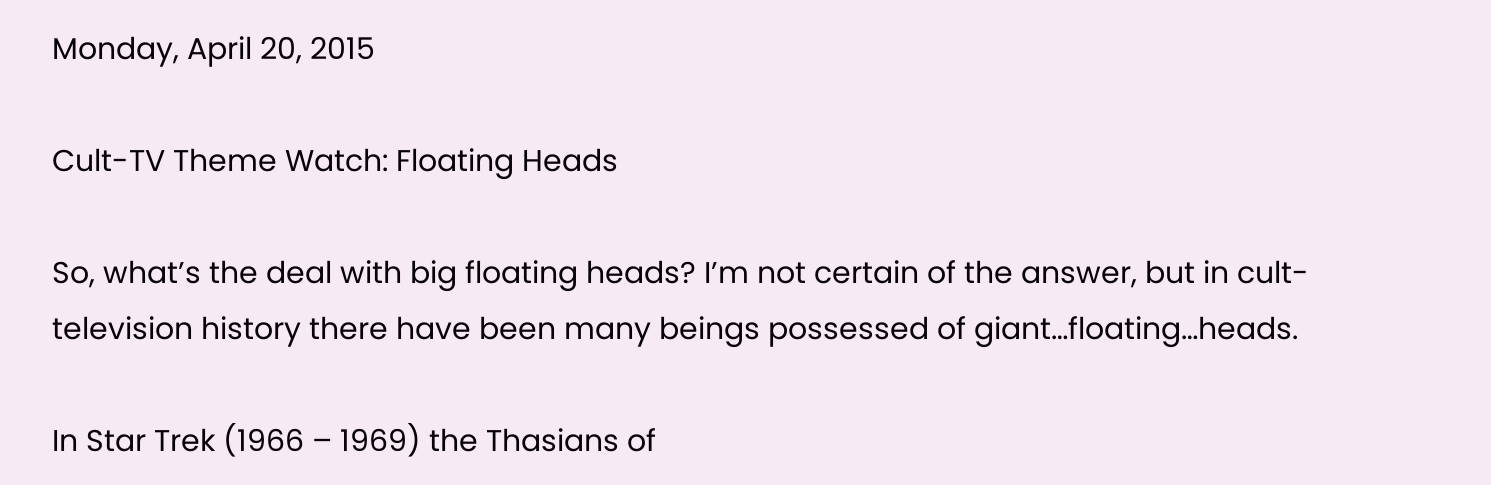Monday, April 20, 2015

Cult-TV Theme Watch: Floating Heads

So, what’s the deal with big floating heads? I’m not certain of the answer, but in cult-television history there have been many beings possessed of giant…floating…heads.

In Star Trek (1966 – 1969) the Thasians of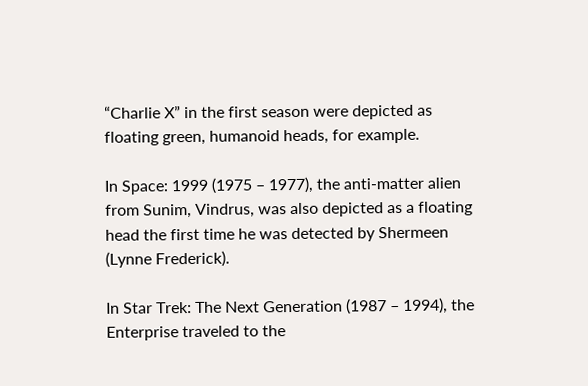“Charlie X” in the first season were depicted as floating green, humanoid heads, for example.

In Space: 1999 (1975 – 1977), the anti-matter alien from Sunim, Vindrus, was also depicted as a floating head the first time he was detected by Shermeen (Lynne Frederick).

In Star Trek: The Next Generation (1987 – 1994), the Enterprise traveled to the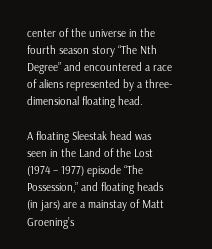center of the universe in the fourth season story “The Nth Degree” and encountered a race of aliens represented by a three-dimensional floating head.

A floating Sleestak head was seen in the Land of the Lost (1974 – 1977) episode “The Possession,” and floating heads (in jars) are a mainstay of Matt Groening’s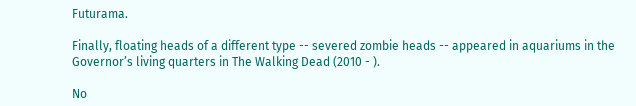Futurama.

Finally, floating heads of a different type -- severed zombie heads -- appeared in aquariums in the Governor’s living quarters in The Walking Dead (2010 - ).

No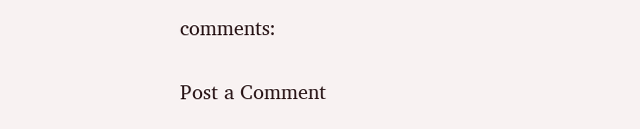comments:

Post a Comment